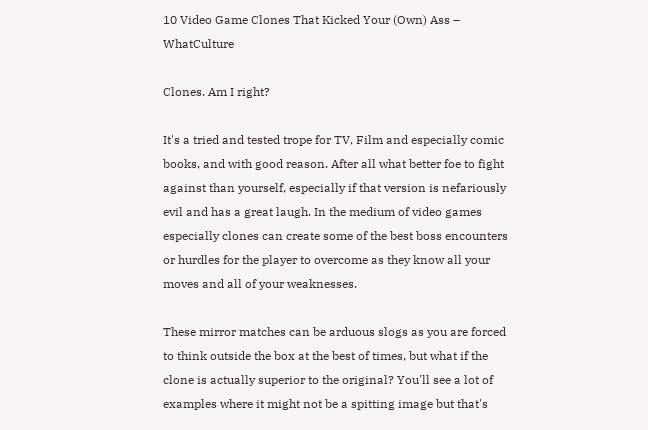10 Video Game Clones That Kicked Your (Own) Ass – WhatCulture

Clones. Am I right?

It's a tried and tested trope for TV, Film and especially comic books, and with good reason. After all what better foe to fight against than yourself, especially if that version is nefariously evil and has a great laugh. In the medium of video games especially clones can create some of the best boss encounters or hurdles for the player to overcome as they know all your moves and all of your weaknesses.

These mirror matches can be arduous slogs as you are forced to think outside the box at the best of times, but what if the clone is actually superior to the original? You'll see a lot of examples where it might not be a spitting image but that's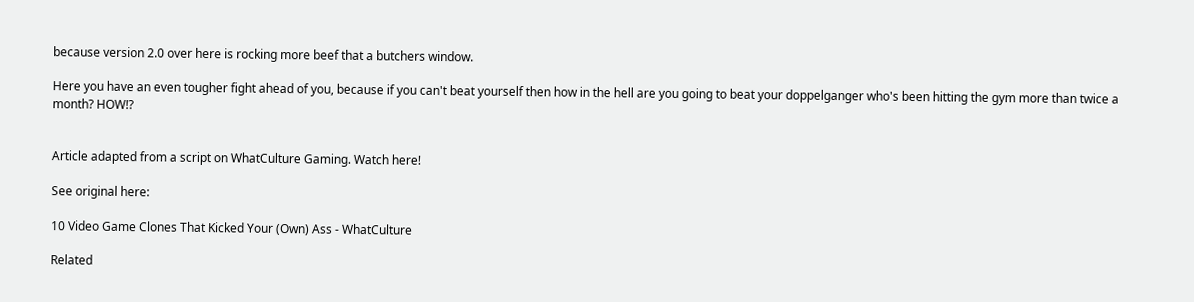because version 2.0 over here is rocking more beef that a butchers window.

Here you have an even tougher fight ahead of you, because if you can't beat yourself then how in the hell are you going to beat your doppelganger who's been hitting the gym more than twice a month? HOW!?


Article adapted from a script on WhatCulture Gaming. Watch here!

See original here:

10 Video Game Clones That Kicked Your (Own) Ass - WhatCulture

Related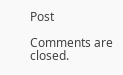Post

Comments are closed.